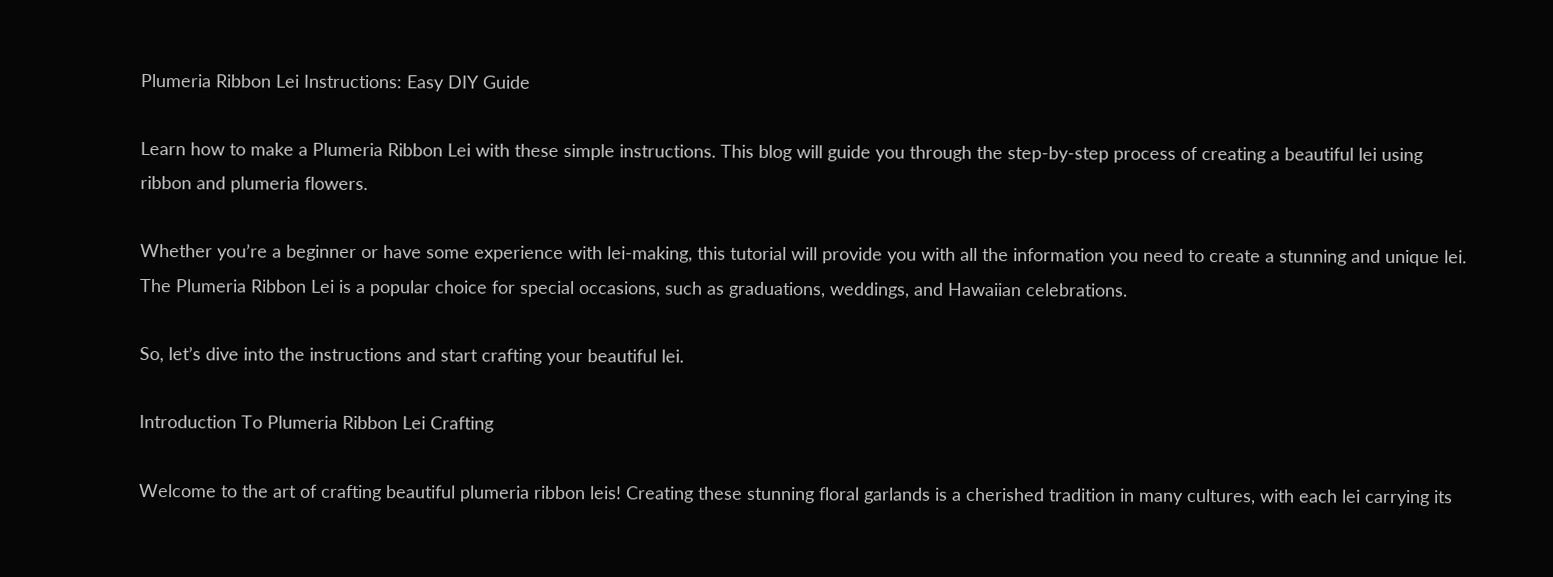Plumeria Ribbon Lei Instructions: Easy DIY Guide

Learn how to make a Plumeria Ribbon Lei with these simple instructions. This blog will guide you through the step-by-step process of creating a beautiful lei using ribbon and plumeria flowers.

Whether you’re a beginner or have some experience with lei-making, this tutorial will provide you with all the information you need to create a stunning and unique lei. The Plumeria Ribbon Lei is a popular choice for special occasions, such as graduations, weddings, and Hawaiian celebrations.

So, let’s dive into the instructions and start crafting your beautiful lei.

Introduction To Plumeria Ribbon Lei Crafting

Welcome to the art of crafting beautiful plumeria ribbon leis! Creating these stunning floral garlands is a cherished tradition in many cultures, with each lei carrying its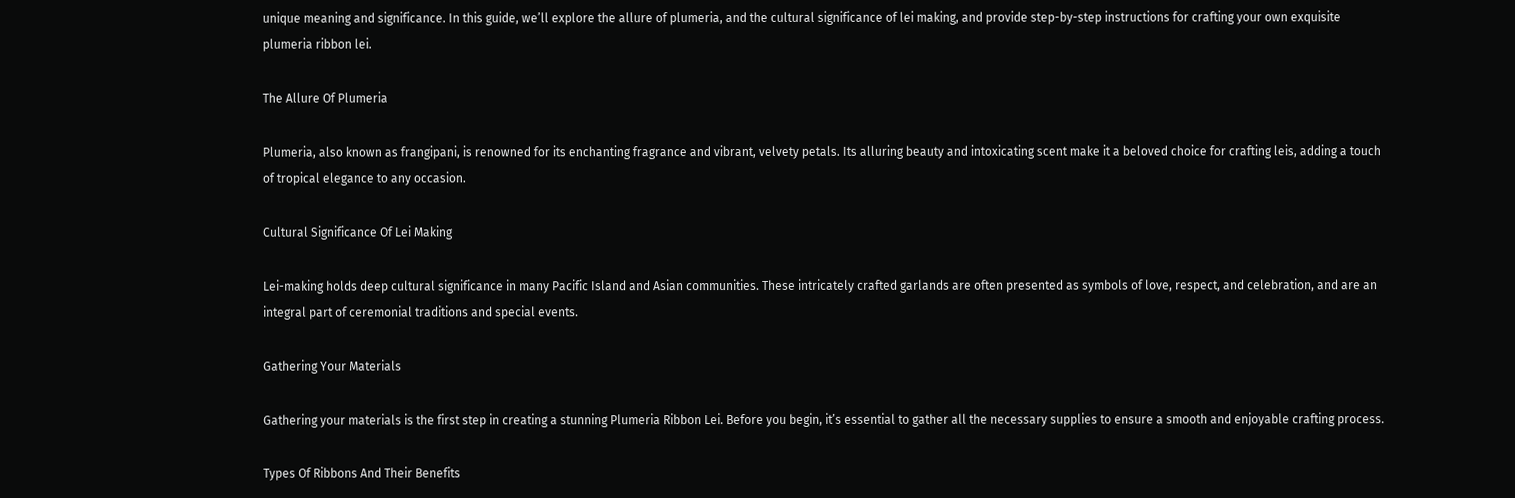unique meaning and significance. In this guide, we’ll explore the allure of plumeria, and the cultural significance of lei making, and provide step-by-step instructions for crafting your own exquisite plumeria ribbon lei.

The Allure Of Plumeria

Plumeria, also known as frangipani, is renowned for its enchanting fragrance and vibrant, velvety petals. Its alluring beauty and intoxicating scent make it a beloved choice for crafting leis, adding a touch of tropical elegance to any occasion.

Cultural Significance Of Lei Making

Lei-making holds deep cultural significance in many Pacific Island and Asian communities. These intricately crafted garlands are often presented as symbols of love, respect, and celebration, and are an integral part of ceremonial traditions and special events.

Gathering Your Materials

Gathering your materials is the first step in creating a stunning Plumeria Ribbon Lei. Before you begin, it’s essential to gather all the necessary supplies to ensure a smooth and enjoyable crafting process.

Types Of Ribbons And Their Benefits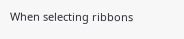When selecting ribbons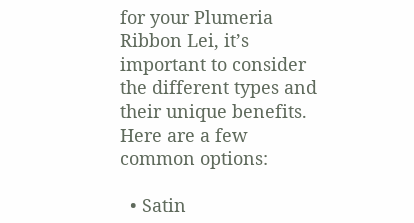for your Plumeria Ribbon Lei, it’s important to consider the different types and their unique benefits. Here are a few common options:

  • Satin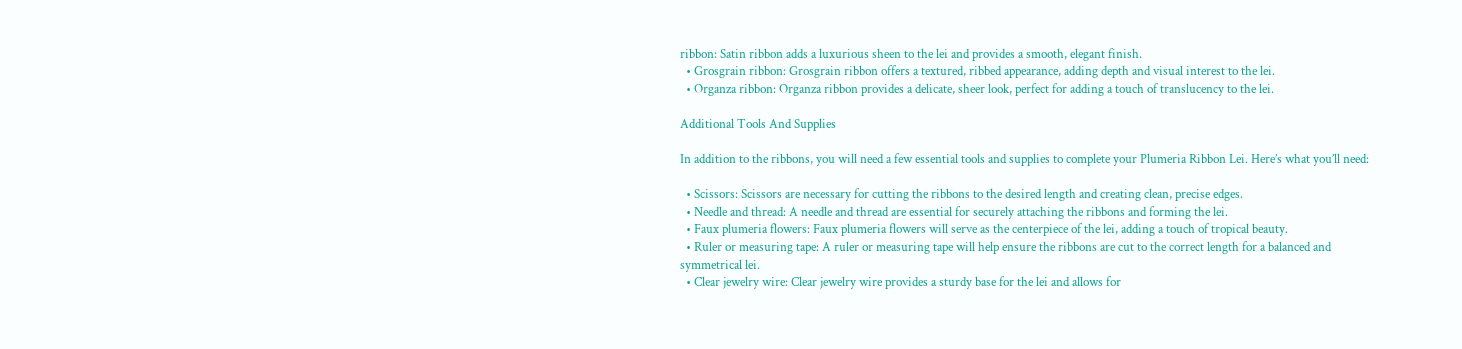ribbon: Satin ribbon adds a luxurious sheen to the lei and provides a smooth, elegant finish.
  • Grosgrain ribbon: Grosgrain ribbon offers a textured, ribbed appearance, adding depth and visual interest to the lei.
  • Organza ribbon: Organza ribbon provides a delicate, sheer look, perfect for adding a touch of translucency to the lei.

Additional Tools And Supplies

In addition to the ribbons, you will need a few essential tools and supplies to complete your Plumeria Ribbon Lei. Here’s what you’ll need:

  • Scissors: Scissors are necessary for cutting the ribbons to the desired length and creating clean, precise edges.
  • Needle and thread: A needle and thread are essential for securely attaching the ribbons and forming the lei.
  • Faux plumeria flowers: Faux plumeria flowers will serve as the centerpiece of the lei, adding a touch of tropical beauty.
  • Ruler or measuring tape: A ruler or measuring tape will help ensure the ribbons are cut to the correct length for a balanced and symmetrical lei.
  • Clear jewelry wire: Clear jewelry wire provides a sturdy base for the lei and allows for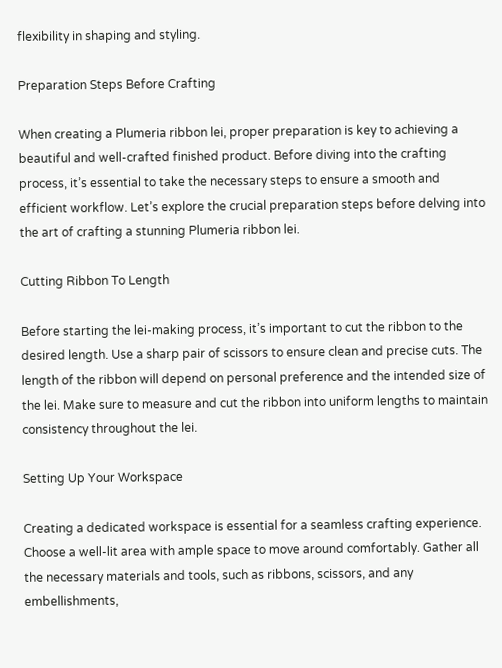flexibility in shaping and styling.

Preparation Steps Before Crafting

When creating a Plumeria ribbon lei, proper preparation is key to achieving a beautiful and well-crafted finished product. Before diving into the crafting process, it’s essential to take the necessary steps to ensure a smooth and efficient workflow. Let’s explore the crucial preparation steps before delving into the art of crafting a stunning Plumeria ribbon lei.

Cutting Ribbon To Length

Before starting the lei-making process, it’s important to cut the ribbon to the desired length. Use a sharp pair of scissors to ensure clean and precise cuts. The length of the ribbon will depend on personal preference and the intended size of the lei. Make sure to measure and cut the ribbon into uniform lengths to maintain consistency throughout the lei.

Setting Up Your Workspace

Creating a dedicated workspace is essential for a seamless crafting experience. Choose a well-lit area with ample space to move around comfortably. Gather all the necessary materials and tools, such as ribbons, scissors, and any embellishments,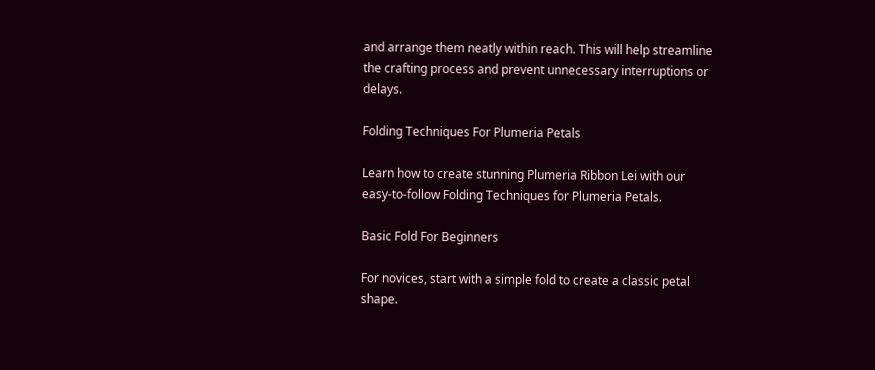and arrange them neatly within reach. This will help streamline the crafting process and prevent unnecessary interruptions or delays.

Folding Techniques For Plumeria Petals

Learn how to create stunning Plumeria Ribbon Lei with our easy-to-follow Folding Techniques for Plumeria Petals.

Basic Fold For Beginners

For novices, start with a simple fold to create a classic petal shape.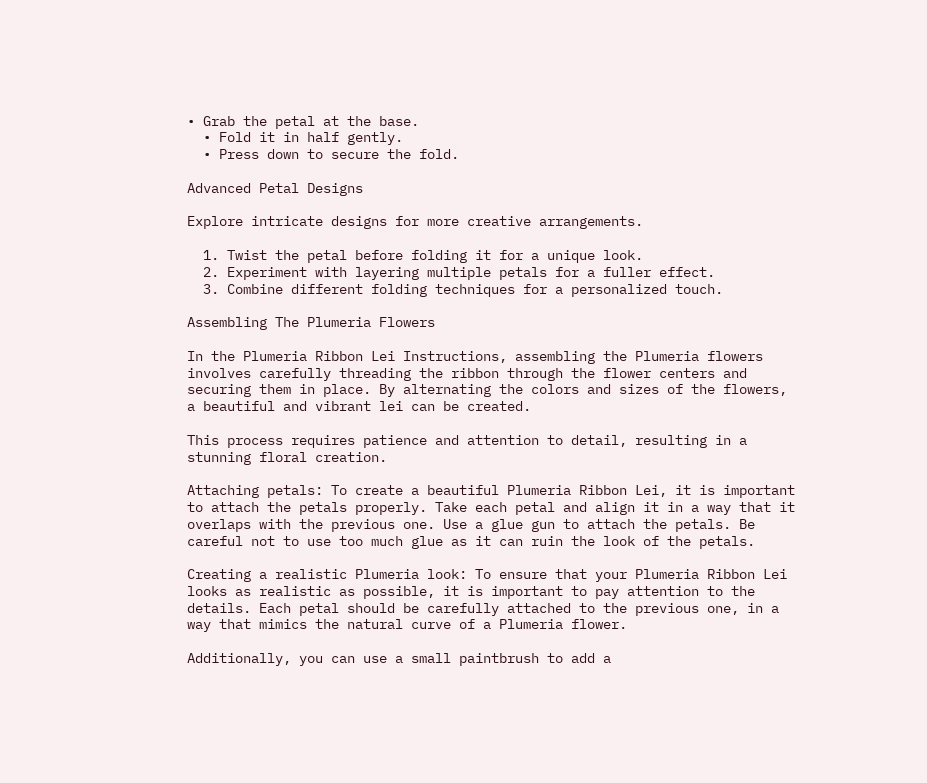• Grab the petal at the base.
  • Fold it in half gently.
  • Press down to secure the fold.

Advanced Petal Designs

Explore intricate designs for more creative arrangements.

  1. Twist the petal before folding it for a unique look.
  2. Experiment with layering multiple petals for a fuller effect.
  3. Combine different folding techniques for a personalized touch.

Assembling The Plumeria Flowers

In the Plumeria Ribbon Lei Instructions, assembling the Plumeria flowers involves carefully threading the ribbon through the flower centers and securing them in place. By alternating the colors and sizes of the flowers, a beautiful and vibrant lei can be created.

This process requires patience and attention to detail, resulting in a stunning floral creation.

Attaching petals: To create a beautiful Plumeria Ribbon Lei, it is important to attach the petals properly. Take each petal and align it in a way that it overlaps with the previous one. Use a glue gun to attach the petals. Be careful not to use too much glue as it can ruin the look of the petals.

Creating a realistic Plumeria look: To ensure that your Plumeria Ribbon Lei looks as realistic as possible, it is important to pay attention to the details. Each petal should be carefully attached to the previous one, in a way that mimics the natural curve of a Plumeria flower.

Additionally, you can use a small paintbrush to add a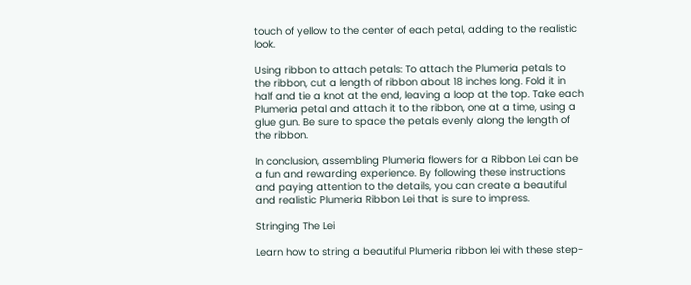touch of yellow to the center of each petal, adding to the realistic look.

Using ribbon to attach petals: To attach the Plumeria petals to the ribbon, cut a length of ribbon about 18 inches long. Fold it in half and tie a knot at the end, leaving a loop at the top. Take each Plumeria petal and attach it to the ribbon, one at a time, using a glue gun. Be sure to space the petals evenly along the length of the ribbon.

In conclusion, assembling Plumeria flowers for a Ribbon Lei can be a fun and rewarding experience. By following these instructions and paying attention to the details, you can create a beautiful and realistic Plumeria Ribbon Lei that is sure to impress.

Stringing The Lei

Learn how to string a beautiful Plumeria ribbon lei with these step-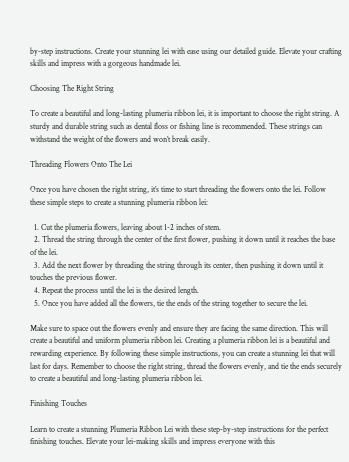by-step instructions. Create your stunning lei with ease using our detailed guide. Elevate your crafting skills and impress with a gorgeous handmade lei.

Choosing The Right String

To create a beautiful and long-lasting plumeria ribbon lei, it is important to choose the right string. A sturdy and durable string such as dental floss or fishing line is recommended. These strings can withstand the weight of the flowers and won’t break easily.

Threading Flowers Onto The Lei

Once you have chosen the right string, it’s time to start threading the flowers onto the lei. Follow these simple steps to create a stunning plumeria ribbon lei:

  1. Cut the plumeria flowers, leaving about 1-2 inches of stem.
  2. Thread the string through the center of the first flower, pushing it down until it reaches the base of the lei.
  3. Add the next flower by threading the string through its center, then pushing it down until it touches the previous flower.
  4. Repeat the process until the lei is the desired length.
  5. Once you have added all the flowers, tie the ends of the string together to secure the lei.

Make sure to space out the flowers evenly and ensure they are facing the same direction. This will create a beautiful and uniform plumeria ribbon lei. Creating a plumeria ribbon lei is a beautiful and rewarding experience. By following these simple instructions, you can create a stunning lei that will last for days. Remember to choose the right string, thread the flowers evenly, and tie the ends securely to create a beautiful and long-lasting plumeria ribbon lei.

Finishing Touches

Learn to create a stunning Plumeria Ribbon Lei with these step-by-step instructions for the perfect finishing touches. Elevate your lei-making skills and impress everyone with this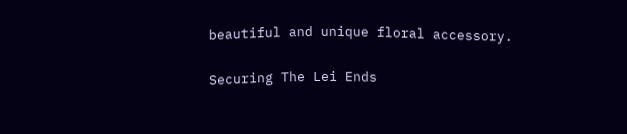beautiful and unique floral accessory.

Securing The Lei Ends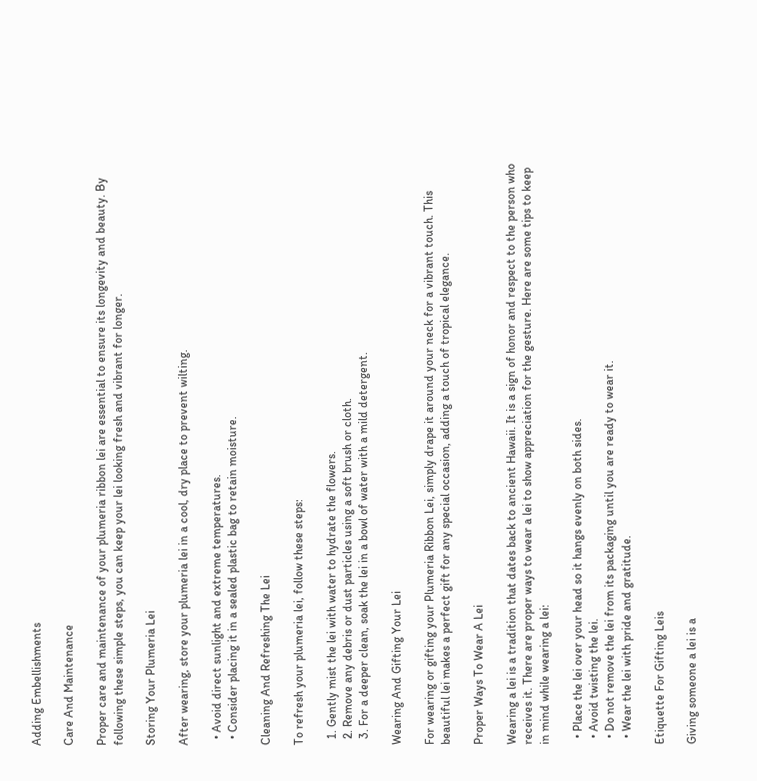Adding Embellishments

Care And Maintenance

Proper care and maintenance of your plumeria ribbon lei are essential to ensure its longevity and beauty. By following these simple steps, you can keep your lei looking fresh and vibrant for longer.

Storing Your Plumeria Lei

After wearing, store your plumeria lei in a cool, dry place to prevent wilting.

  • Avoid direct sunlight and extreme temperatures.
  • Consider placing it in a sealed plastic bag to retain moisture.

Cleaning And Refreshing The Lei

To refresh your plumeria lei, follow these steps:

  1. Gently mist the lei with water to hydrate the flowers.
  2. Remove any debris or dust particles using a soft brush or cloth.
  3. For a deeper clean, soak the lei in a bowl of water with a mild detergent.

Wearing And Gifting Your Lei

For wearing or gifting your Plumeria Ribbon Lei, simply drape it around your neck for a vibrant touch. This beautiful lei makes a perfect gift for any special occasion, adding a touch of tropical elegance.

Proper Ways To Wear A Lei

Wearing a lei is a tradition that dates back to ancient Hawaii. It is a sign of honor and respect to the person who receives it. There are proper ways to wear a lei to show appreciation for the gesture. Here are some tips to keep in mind while wearing a lei:

  • Place the lei over your head so it hangs evenly on both sides.
  • Avoid twisting the lei.
  • Do not remove the lei from its packaging until you are ready to wear it.
  • Wear the lei with pride and gratitude.

Etiquette For Gifting Leis

Giving someone a lei is a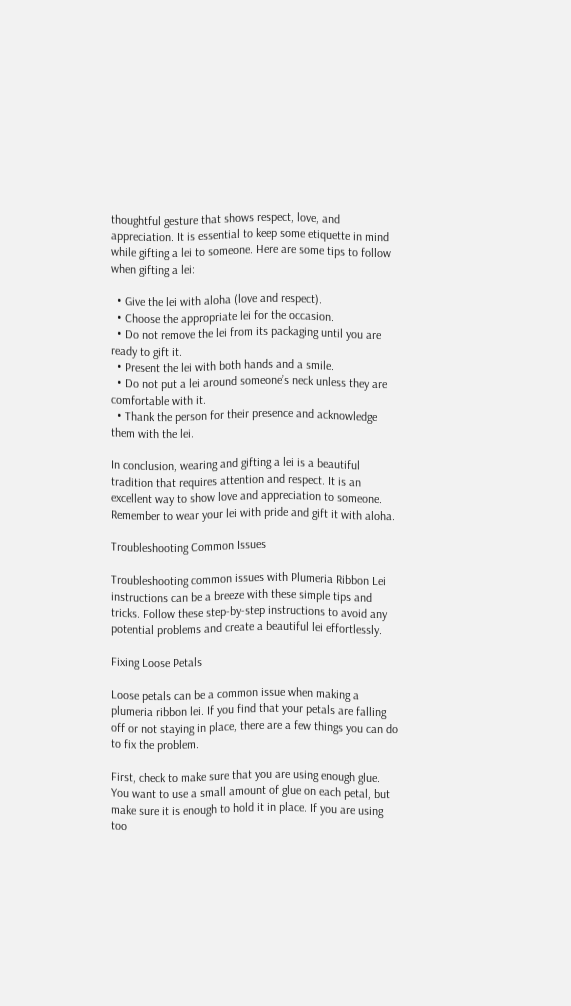thoughtful gesture that shows respect, love, and appreciation. It is essential to keep some etiquette in mind while gifting a lei to someone. Here are some tips to follow when gifting a lei:

  • Give the lei with aloha (love and respect).
  • Choose the appropriate lei for the occasion.
  • Do not remove the lei from its packaging until you are ready to gift it.
  • Present the lei with both hands and a smile.
  • Do not put a lei around someone’s neck unless they are comfortable with it.
  • Thank the person for their presence and acknowledge them with the lei.

In conclusion, wearing and gifting a lei is a beautiful tradition that requires attention and respect. It is an excellent way to show love and appreciation to someone. Remember to wear your lei with pride and gift it with aloha.

Troubleshooting Common Issues

Troubleshooting common issues with Plumeria Ribbon Lei instructions can be a breeze with these simple tips and tricks. Follow these step-by-step instructions to avoid any potential problems and create a beautiful lei effortlessly.

Fixing Loose Petals

Loose petals can be a common issue when making a plumeria ribbon lei. If you find that your petals are falling off or not staying in place, there are a few things you can do to fix the problem.

First, check to make sure that you are using enough glue. You want to use a small amount of glue on each petal, but make sure it is enough to hold it in place. If you are using too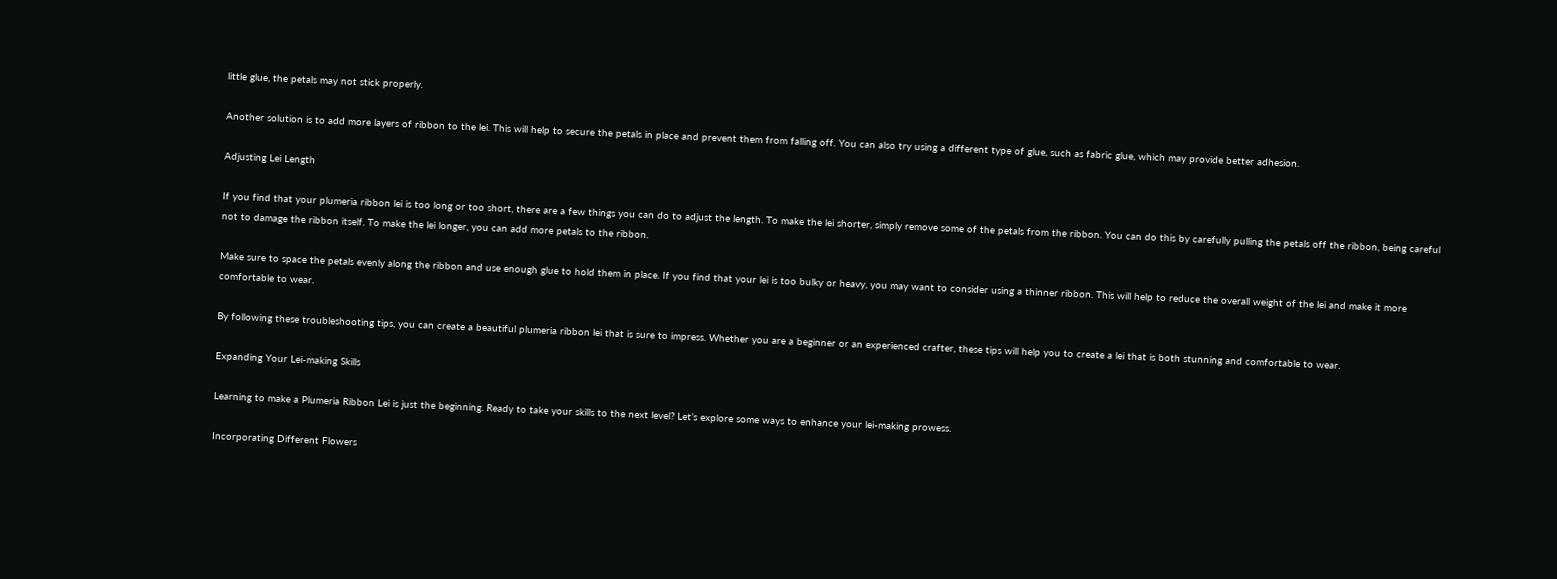little glue, the petals may not stick properly.

Another solution is to add more layers of ribbon to the lei. This will help to secure the petals in place and prevent them from falling off. You can also try using a different type of glue, such as fabric glue, which may provide better adhesion.

Adjusting Lei Length

If you find that your plumeria ribbon lei is too long or too short, there are a few things you can do to adjust the length. To make the lei shorter, simply remove some of the petals from the ribbon. You can do this by carefully pulling the petals off the ribbon, being careful not to damage the ribbon itself. To make the lei longer, you can add more petals to the ribbon.

Make sure to space the petals evenly along the ribbon and use enough glue to hold them in place. If you find that your lei is too bulky or heavy, you may want to consider using a thinner ribbon. This will help to reduce the overall weight of the lei and make it more comfortable to wear.

By following these troubleshooting tips, you can create a beautiful plumeria ribbon lei that is sure to impress. Whether you are a beginner or an experienced crafter, these tips will help you to create a lei that is both stunning and comfortable to wear.

Expanding Your Lei-making Skills

Learning to make a Plumeria Ribbon Lei is just the beginning. Ready to take your skills to the next level? Let’s explore some ways to enhance your lei-making prowess.

Incorporating Different Flowers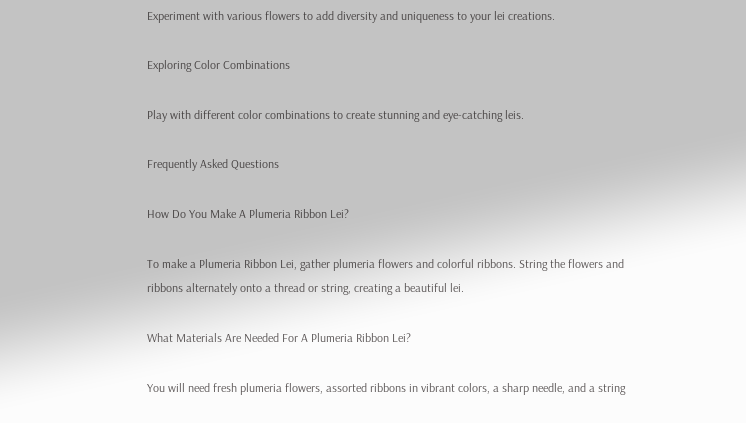Experiment with various flowers to add diversity and uniqueness to your lei creations.

Exploring Color Combinations

Play with different color combinations to create stunning and eye-catching leis.

Frequently Asked Questions

How Do You Make A Plumeria Ribbon Lei?

To make a Plumeria Ribbon Lei, gather plumeria flowers and colorful ribbons. String the flowers and ribbons alternately onto a thread or string, creating a beautiful lei.

What Materials Are Needed For A Plumeria Ribbon Lei?

You will need fresh plumeria flowers, assorted ribbons in vibrant colors, a sharp needle, and a string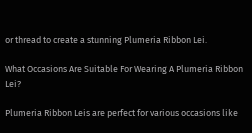or thread to create a stunning Plumeria Ribbon Lei.

What Occasions Are Suitable For Wearing A Plumeria Ribbon Lei?

Plumeria Ribbon Leis are perfect for various occasions like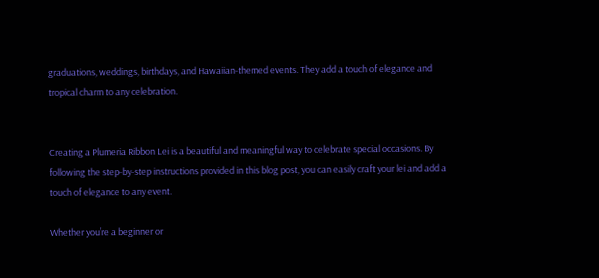graduations, weddings, birthdays, and Hawaiian-themed events. They add a touch of elegance and tropical charm to any celebration.


Creating a Plumeria Ribbon Lei is a beautiful and meaningful way to celebrate special occasions. By following the step-by-step instructions provided in this blog post, you can easily craft your lei and add a touch of elegance to any event.

Whether you’re a beginner or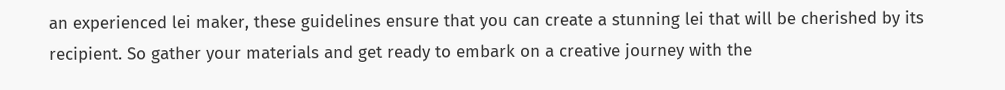an experienced lei maker, these guidelines ensure that you can create a stunning lei that will be cherished by its recipient. So gather your materials and get ready to embark on a creative journey with the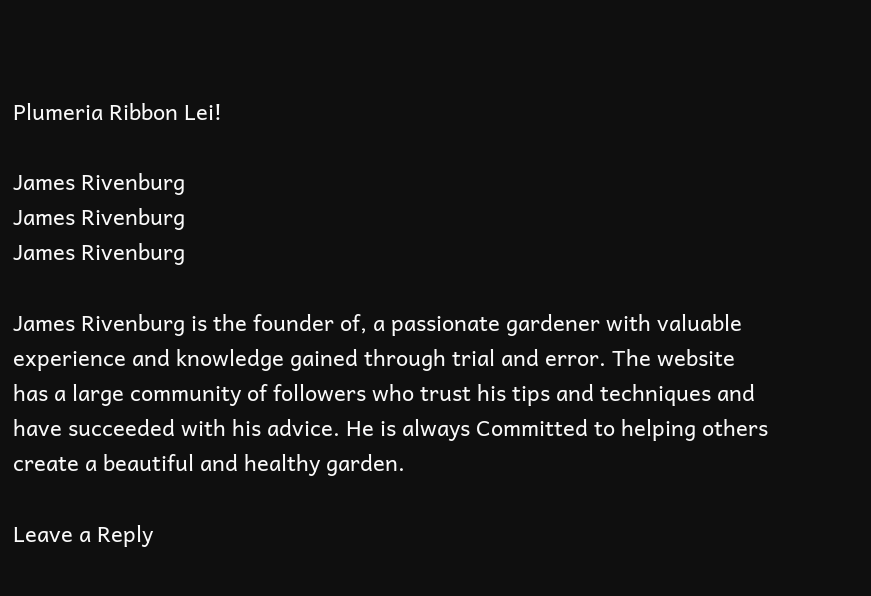Plumeria Ribbon Lei!

James Rivenburg
James Rivenburg
James Rivenburg

James Rivenburg is the founder of, a passionate gardener with valuable experience and knowledge gained through trial and error. The website has a large community of followers who trust his tips and techniques and have succeeded with his advice. He is always Committed to helping others create a beautiful and healthy garden.

Leave a Reply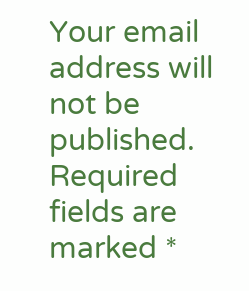Your email address will not be published. Required fields are marked *